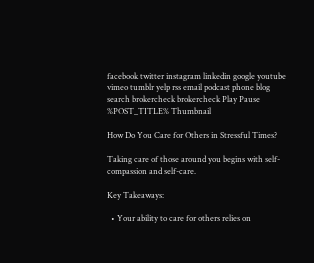facebook twitter instagram linkedin google youtube vimeo tumblr yelp rss email podcast phone blog search brokercheck brokercheck Play Pause
%POST_TITLE% Thumbnail

How Do You Care for Others in Stressful Times?

Taking care of those around you begins with self-compassion and self-care.

Key Takeaways:

  • Your ability to care for others relies on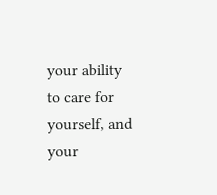your ability to care for yourself, and your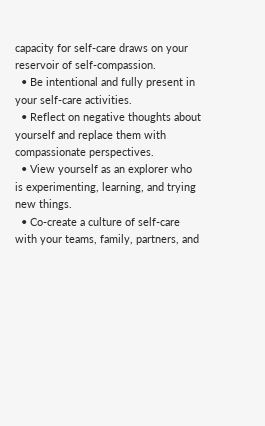capacity for self-care draws on your reservoir of self-compassion.
  • Be intentional and fully present in your self-care activities.
  • Reflect on negative thoughts about yourself and replace them with compassionate perspectives.
  • View yourself as an explorer who is experimenting, learning, and trying new things.
  • Co-create a culture of self-care with your teams, family, partners, and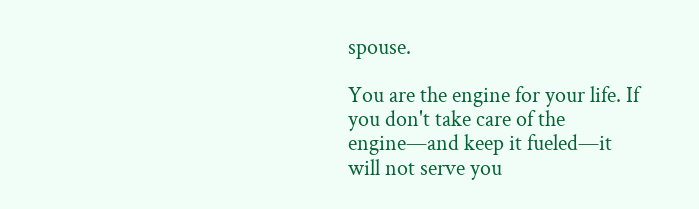spouse.

You are the engine for your life. If you don't take care of the engine—and keep it fueled—it will not serve you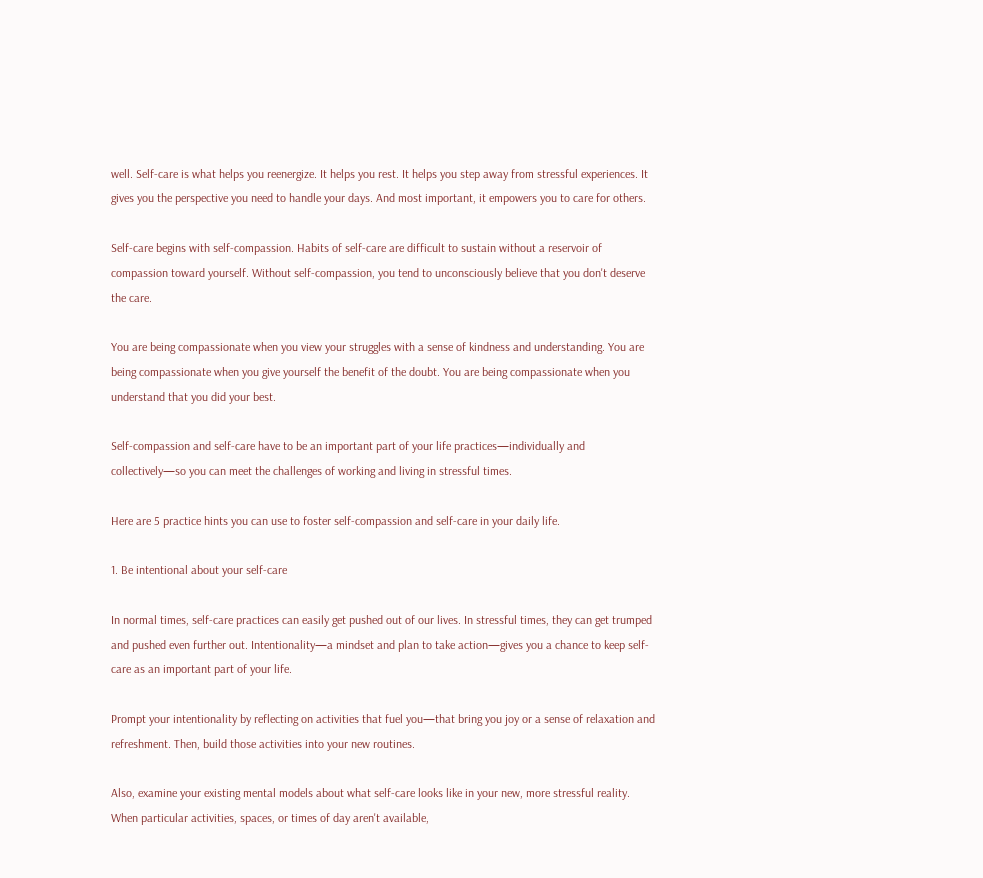well. Self-care is what helps you reenergize. It helps you rest. It helps you step away from stressful experiences. It gives you the perspective you need to handle your days. And most important, it empowers you to care for others.

Self-care begins with self-compassion. Habits of self-care are difficult to sustain without a reservoir of compassion toward yourself. Without self-compassion, you tend to unconsciously believe that you don't deserve the care.

You are being compassionate when you view your struggles with a sense of kindness and understanding. You are being compassionate when you give yourself the benefit of the doubt. You are being compassionate when you understand that you did your best.

Self-compassion and self-care have to be an important part of your life practices—individually and collectively—so you can meet the challenges of working and living in stressful times.

Here are 5 practice hints you can use to foster self-compassion and self-care in your daily life.

1. Be intentional about your self-care

In normal times, self-care practices can easily get pushed out of our lives. In stressful times, they can get trumped and pushed even further out. Intentionality—a mindset and plan to take action—gives you a chance to keep self-care as an important part of your life.

Prompt your intentionality by reflecting on activities that fuel you—that bring you joy or a sense of relaxation and refreshment. Then, build those activities into your new routines.

Also, examine your existing mental models about what self-care looks like in your new, more stressful reality. When particular activities, spaces, or times of day aren't available,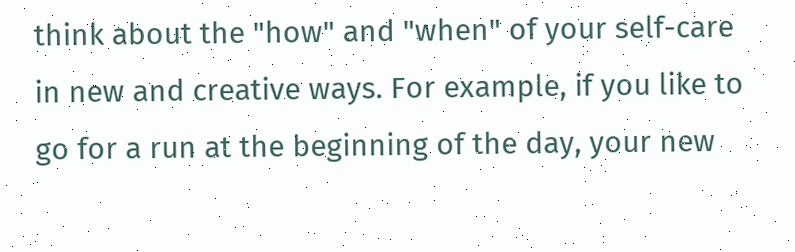think about the "how" and "when" of your self-care in new and creative ways. For example, if you like to go for a run at the beginning of the day, your new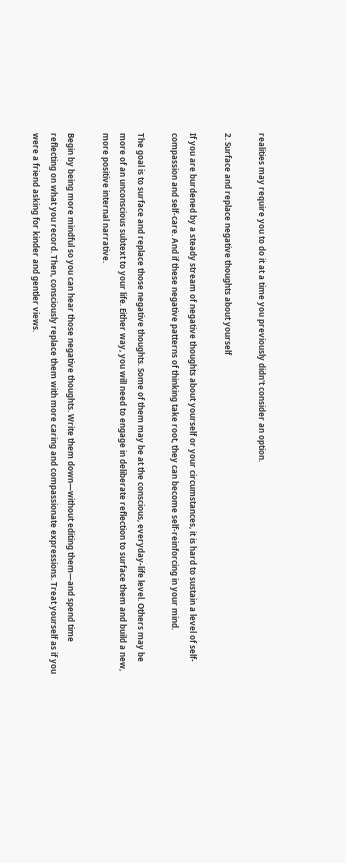realities may require you to do it at a time you previously didn't consider an option.

2. Surface and replace negative thoughts about yourself

If you are burdened by a steady stream of negative thoughts about yourself or your circumstances, it is hard to sustain a level of self-compassion and self-care. And if these negative patterns of thinking take root, they can become self-reinforcing in your mind.

The goal is to surface and replace those negative thoughts. Some of them may be at the conscious, everyday-life level. Others may be more of an unconscious subtext to your life. Either way, you will need to engage in deliberate reflection to surface them and build a new, more positive internal narrative.

Begin by being more mindful so you can hear those negative thoughts. Write them down—without editing them—and spend time reflecting on what you record. Then, consciously replace them with more caring and compassionate expressions. Treat yourself as if you were a friend asking for kinder and gentler views.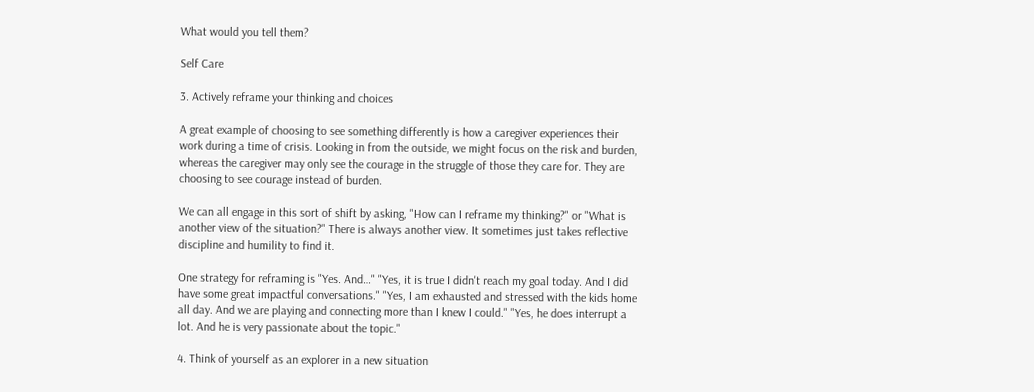What would you tell them?

Self Care

3. Actively reframe your thinking and choices

A great example of choosing to see something differently is how a caregiver experiences their work during a time of crisis. Looking in from the outside, we might focus on the risk and burden, whereas the caregiver may only see the courage in the struggle of those they care for. They are choosing to see courage instead of burden.

We can all engage in this sort of shift by asking, "How can I reframe my thinking?" or "What is another view of the situation?" There is always another view. It sometimes just takes reflective discipline and humility to find it.

One strategy for reframing is "Yes. And…" "Yes, it is true I didn't reach my goal today. And I did have some great impactful conversations." "Yes, I am exhausted and stressed with the kids home all day. And we are playing and connecting more than I knew I could." "Yes, he does interrupt a lot. And he is very passionate about the topic."

4. Think of yourself as an explorer in a new situation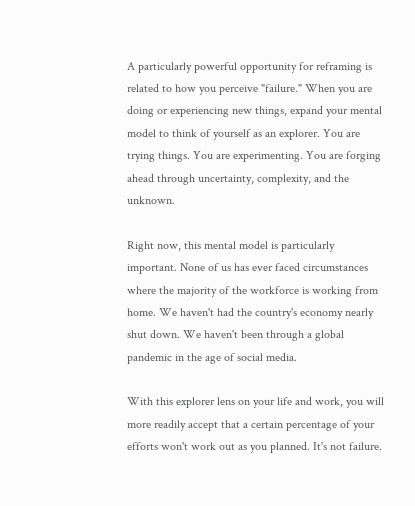A particularly powerful opportunity for reframing is related to how you perceive "failure." When you are doing or experiencing new things, expand your mental model to think of yourself as an explorer. You are trying things. You are experimenting. You are forging ahead through uncertainty, complexity, and the unknown.

Right now, this mental model is particularly important. None of us has ever faced circumstances where the majority of the workforce is working from home. We haven't had the country's economy nearly shut down. We haven't been through a global pandemic in the age of social media.

With this explorer lens on your life and work, you will more readily accept that a certain percentage of your efforts won't work out as you planned. It's not failure.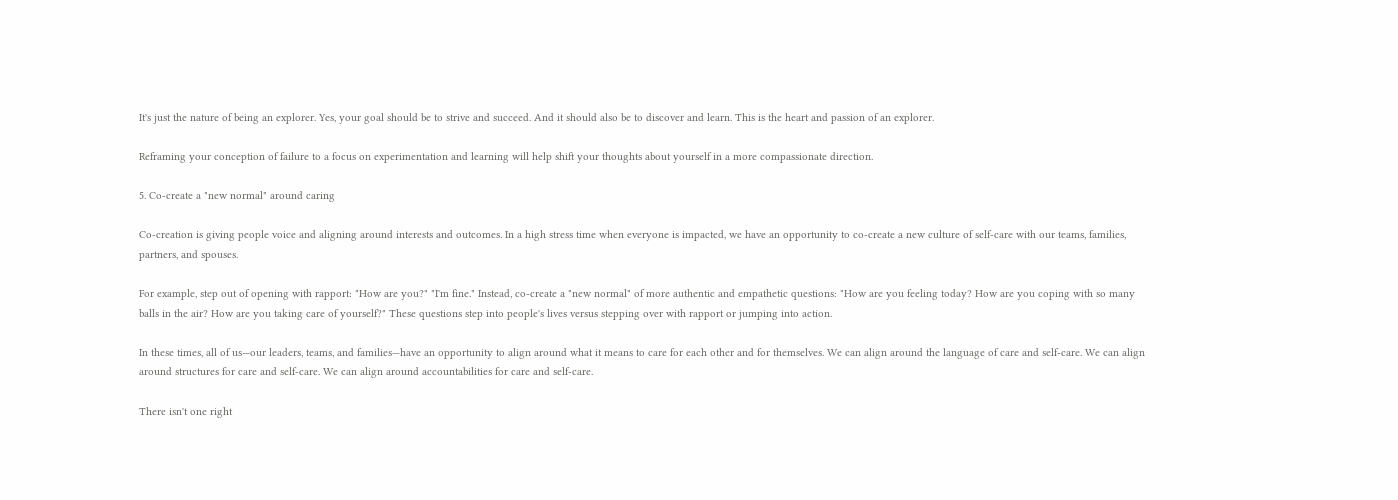It's just the nature of being an explorer. Yes, your goal should be to strive and succeed. And it should also be to discover and learn. This is the heart and passion of an explorer.

Reframing your conception of failure to a focus on experimentation and learning will help shift your thoughts about yourself in a more compassionate direction.

5. Co-create a "new normal" around caring

Co-creation is giving people voice and aligning around interests and outcomes. In a high stress time when everyone is impacted, we have an opportunity to co-create a new culture of self-care with our teams, families, partners, and spouses.

For example, step out of opening with rapport: "How are you?" "I'm fine." Instead, co-create a "new normal" of more authentic and empathetic questions: "How are you feeling today? How are you coping with so many balls in the air? How are you taking care of yourself?" These questions step into people's lives versus stepping over with rapport or jumping into action.

In these times, all of us—our leaders, teams, and families—have an opportunity to align around what it means to care for each other and for themselves. We can align around the language of care and self-care. We can align around structures for care and self-care. We can align around accountabilities for care and self-care.

There isn't one right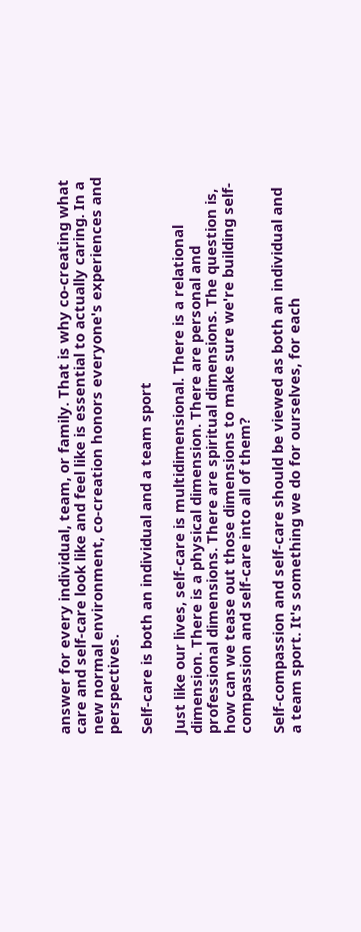answer for every individual, team, or family. That is why co-creating what care and self-care look like and feel like is essential to actually caring. In a new normal environment, co-creation honors everyone's experiences and perspectives.

Self-care is both an individual and a team sport

Just like our lives, self-care is multidimensional. There is a relational dimension. There is a physical dimension. There are personal and professional dimensions. There are spiritual dimensions. The question is, how can we tease out those dimensions to make sure we're building self-compassion and self-care into all of them?

Self-compassion and self-care should be viewed as both an individual and a team sport. It's something we do for ourselves, for each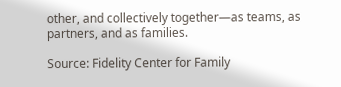other, and collectively together—as teams, as partners, and as families.

Source: Fidelity Center for Family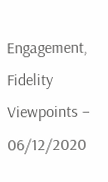Engagement, Fidelity Viewpoints – 06/12/2020